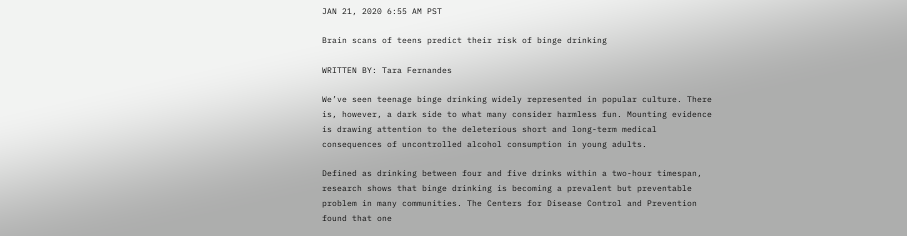JAN 21, 2020 6:55 AM PST

Brain scans of teens predict their risk of binge drinking

WRITTEN BY: Tara Fernandes

We’ve seen teenage binge drinking widely represented in popular culture. There is, however, a dark side to what many consider harmless fun. Mounting evidence is drawing attention to the deleterious short and long-term medical consequences of uncontrolled alcohol consumption in young adults.

Defined as drinking between four and five drinks within a two-hour timespan, research shows that binge drinking is becoming a prevalent but preventable problem in many communities. The Centers for Disease Control and Prevention found that one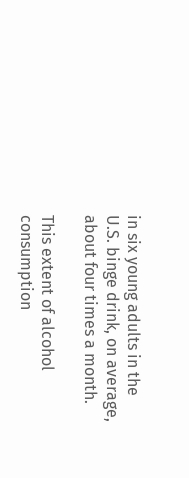in six young adults in the U.S. binge drink, on average, about four times a month.

This extent of alcohol consumption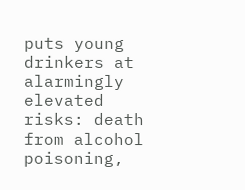puts young drinkers at alarmingly elevated risks: death from alcohol poisoning,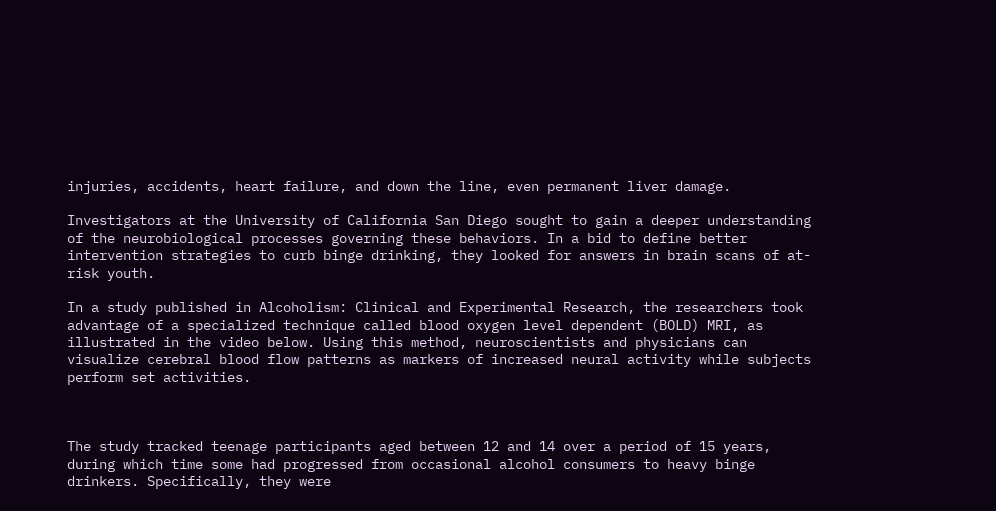injuries, accidents, heart failure, and down the line, even permanent liver damage.

Investigators at the University of California San Diego sought to gain a deeper understanding of the neurobiological processes governing these behaviors. In a bid to define better intervention strategies to curb binge drinking, they looked for answers in brain scans of at-risk youth.

In a study published in Alcoholism: Clinical and Experimental Research, the researchers took advantage of a specialized technique called blood oxygen level dependent (BOLD) MRI, as illustrated in the video below. Using this method, neuroscientists and physicians can visualize cerebral blood flow patterns as markers of increased neural activity while subjects perform set activities.



The study tracked teenage participants aged between 12 and 14 over a period of 15 years, during which time some had progressed from occasional alcohol consumers to heavy binge drinkers. Specifically, they were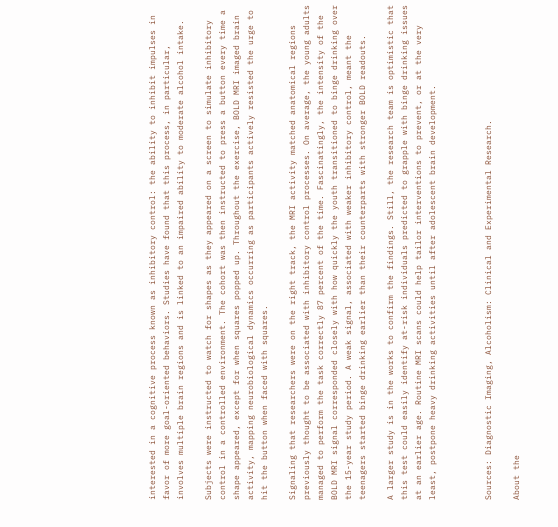interested in a cognitive process known as inhibitory control: the ability to inhibit impulses in favor of more goal-oriented behaviors. Studies have found that this process, in particular, involves multiple brain regions and is linked to an impaired ability to moderate alcohol intake.

Subjects were instructed to watch for shapes as they appeared on a screen to simulate inhibitory control in a controlled environment. The cohort was then instructed to press a button every time a shape appeared, except for when squares popped up. Throughout the exercise, BOLD MRI imaged brain activity, mapping neurobiological dynamics occurring as participants actively resisted the urge to hit the button when faced with squares.

Signaling that researchers were on the right track, the MRI activity matched anatomical regions previously thought to be associated with inhibitory control processes. On average, the young adults managed to perform the task correctly 87 percent of the time. Fascinatingly, the intensity of the BOLD MRI signal corresponded closely with how quickly the youth transitioned to binge drinking over the 15-year study period. A weak signal, associated with weaker inhibitory control, meant the teenagers started binge drinking earlier than their counterparts with stronger BOLD readouts.

A larger study is in the works to confirm the findings. Still, the research team is optimistic that this test could easily identify at-risk individuals predicted to grapple with binge drinking issues at an earlier age. Routine MRI scans could help tailor interventions to prevent, or at the very least, postpone heavy drinking activities until after adolescent brain development.



Sources: Diagnostic Imaging, Alcoholism: Clinical and Experimental Research.

About the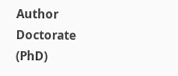Author
Doctorate (PhD)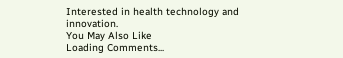Interested in health technology and innovation.
You May Also Like
Loading Comments...